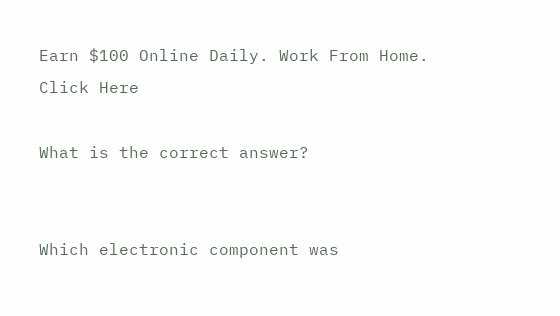Earn $100 Online Daily. Work From Home. Click Here

What is the correct answer?


Which electronic component was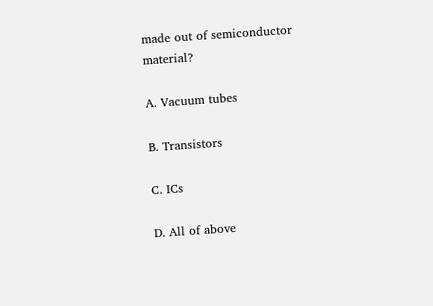made out of semiconductor material?

A. Vacuum tubes

B. Transistors

C. ICs

D. All of above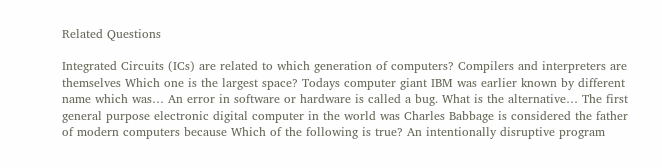Related Questions

Integrated Circuits (ICs) are related to which generation of computers? Compilers and interpreters are themselves Which one is the largest space? Todays computer giant IBM was earlier known by different name which was… An error in software or hardware is called a bug. What is the alternative… The first general purpose electronic digital computer in the world was Charles Babbage is considered the father of modern computers because Which of the following is true? An intentionally disruptive program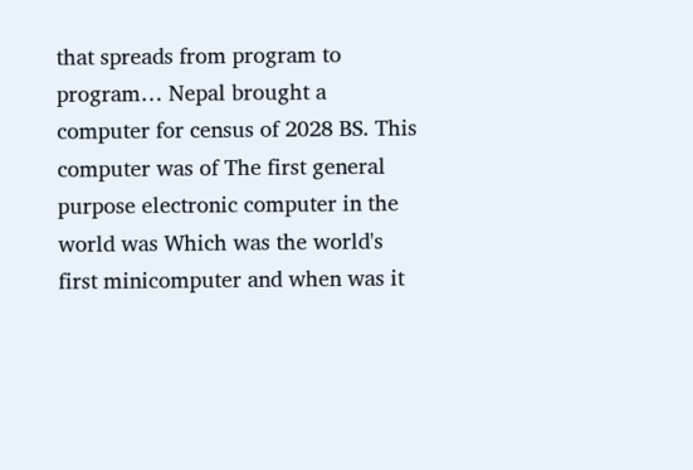that spreads from program to program… Nepal brought a computer for census of 2028 BS. This computer was of The first general purpose electronic computer in the world was Which was the world's first minicomputer and when was it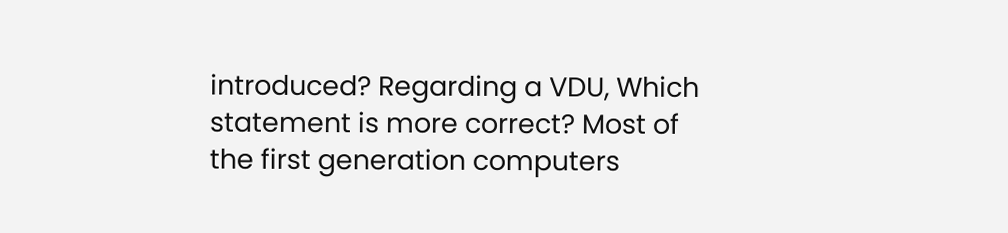introduced? Regarding a VDU, Which statement is more correct? Most of the first generation computers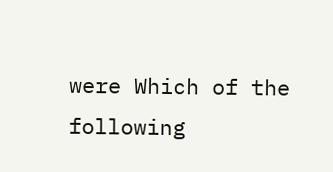were Which of the following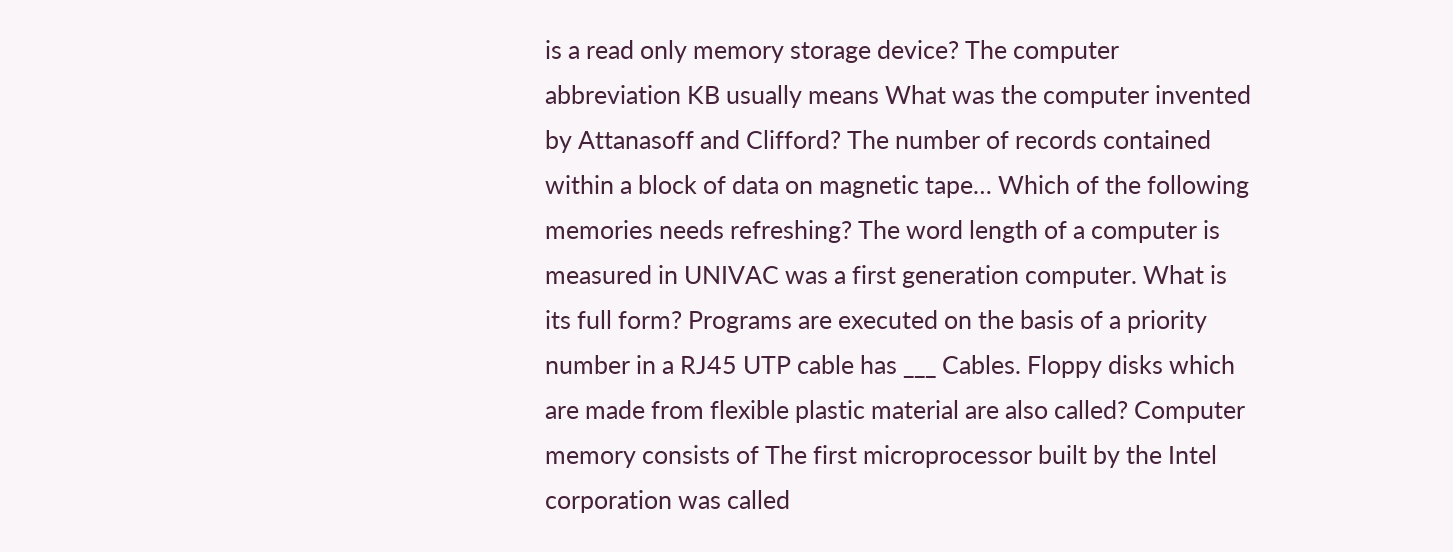is a read only memory storage device? The computer abbreviation KB usually means What was the computer invented by Attanasoff and Clifford? The number of records contained within a block of data on magnetic tape… Which of the following memories needs refreshing? The word length of a computer is measured in UNIVAC was a first generation computer. What is its full form? Programs are executed on the basis of a priority number in a RJ45 UTP cable has ___ Cables. Floppy disks which are made from flexible plastic material are also called? Computer memory consists of The first microprocessor built by the Intel corporation was called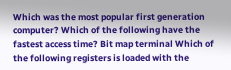Which was the most popular first generation computer? Which of the following have the fastest access time? Bit map terminal Which of the following registers is loaded with the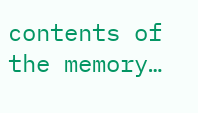contents of the memory…